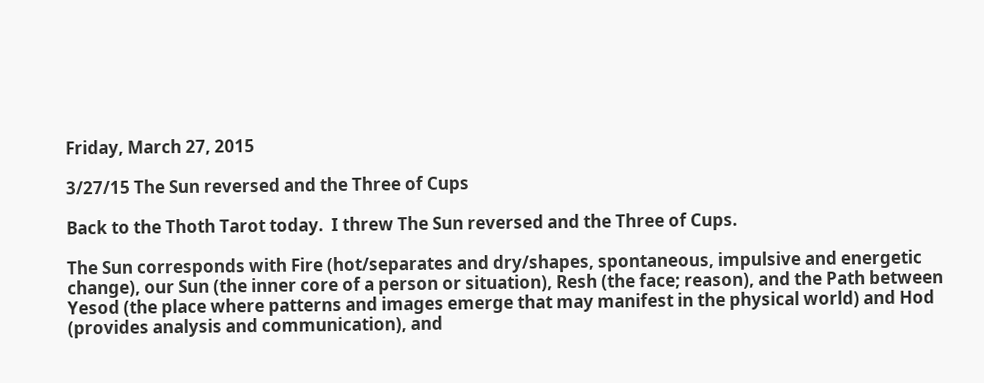Friday, March 27, 2015

3/27/15 The Sun reversed and the Three of Cups

Back to the Thoth Tarot today.  I threw The Sun reversed and the Three of Cups.

The Sun corresponds with Fire (hot/separates and dry/shapes, spontaneous, impulsive and energetic change), our Sun (the inner core of a person or situation), Resh (the face; reason), and the Path between Yesod (the place where patterns and images emerge that may manifest in the physical world) and Hod (provides analysis and communication), and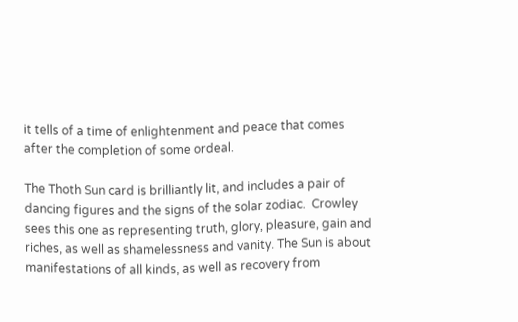it tells of a time of enlightenment and peace that comes after the completion of some ordeal.

The Thoth Sun card is brilliantly lit, and includes a pair of dancing figures and the signs of the solar zodiac.  Crowley sees this one as representing truth, glory, pleasure, gain and riches, as well as shamelessness and vanity. The Sun is about manifestations of all kinds, as well as recovery from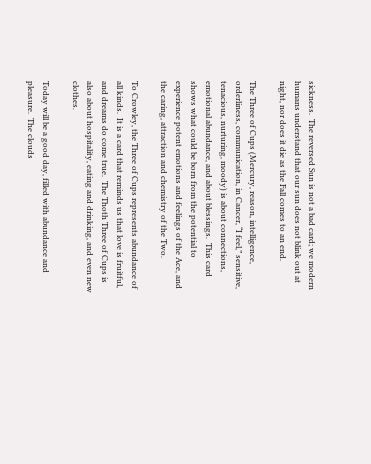sickness.  The reversed Sun is not a bad card; we modern humans understand that our sun does not blink out at night, nor does it die as the Fall comes to an end.

The Three of Cups (Mercury, reason, intelligence, orderliness, communication, in Cancer, “I feel,” sensitive, tenacious, nurturing, moody) is about connections, emotional abundance, and about blessings.  This card shows what could be born from the potential to experience potent emotions and feelings of the Ace, and the caring, attraction and chemistry of the Two.

To Crowley, the Three of Cups represents abundance of all kinds.  It is a card that reminds us that love is fruitful, and dreams do come true.  The Thoth Three of Cups is also about hospitality, eating and drinking, and even new clothes.

Today will be a good day, filled with abundance and pleasure.  The clouds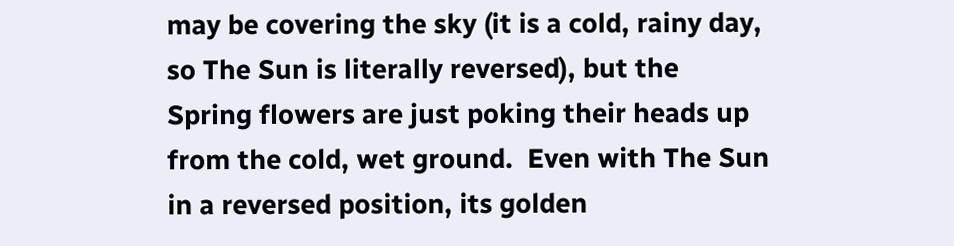may be covering the sky (it is a cold, rainy day, so The Sun is literally reversed), but the Spring flowers are just poking their heads up from the cold, wet ground.  Even with The Sun in a reversed position, its golden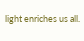light enriches us all.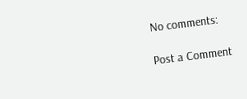No comments:

Post a Comment